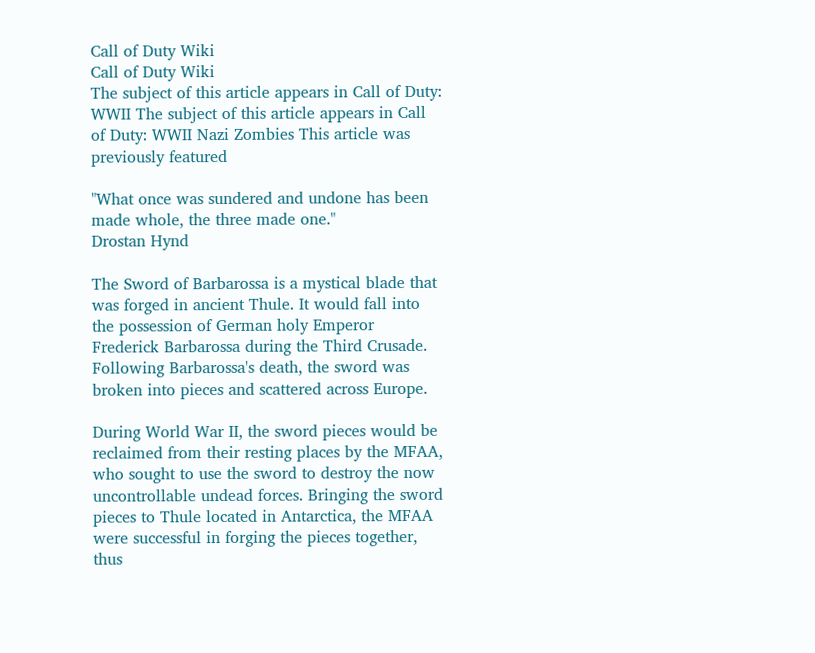Call of Duty Wiki
Call of Duty Wiki
The subject of this article appears in Call of Duty: WWII The subject of this article appears in Call of Duty: WWII Nazi Zombies This article was previously featured

"What once was sundered and undone has been made whole, the three made one."
Drostan Hynd

The Sword of Barbarossa is a mystical blade that was forged in ancient Thule. It would fall into the possession of German holy Emperor Frederick Barbarossa during the Third Crusade. Following Barbarossa's death, the sword was broken into pieces and scattered across Europe.

During World War II, the sword pieces would be reclaimed from their resting places by the MFAA, who sought to use the sword to destroy the now uncontrollable undead forces. Bringing the sword pieces to Thule located in Antarctica, the MFAA were successful in forging the pieces together, thus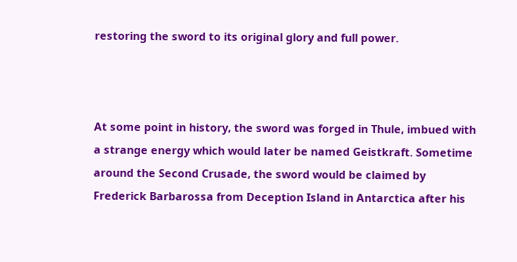restoring the sword to its original glory and full power.



At some point in history, the sword was forged in Thule, imbued with a strange energy which would later be named Geistkraft. Sometime around the Second Crusade, the sword would be claimed by Frederick Barbarossa from Deception Island in Antarctica after his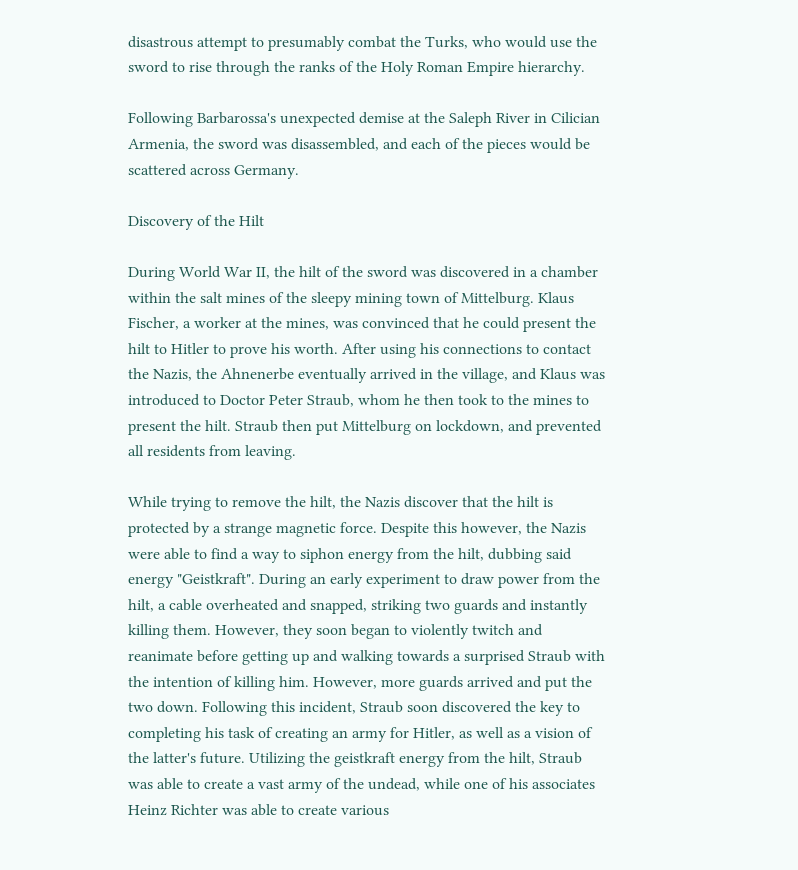disastrous attempt to presumably combat the Turks, who would use the sword to rise through the ranks of the Holy Roman Empire hierarchy.

Following Barbarossa's unexpected demise at the Saleph River in Cilician Armenia, the sword was disassembled, and each of the pieces would be scattered across Germany.

Discovery of the Hilt

During World War II, the hilt of the sword was discovered in a chamber within the salt mines of the sleepy mining town of Mittelburg. Klaus Fischer, a worker at the mines, was convinced that he could present the hilt to Hitler to prove his worth. After using his connections to contact the Nazis, the Ahnenerbe eventually arrived in the village, and Klaus was introduced to Doctor Peter Straub, whom he then took to the mines to present the hilt. Straub then put Mittelburg on lockdown, and prevented all residents from leaving.

While trying to remove the hilt, the Nazis discover that the hilt is protected by a strange magnetic force. Despite this however, the Nazis were able to find a way to siphon energy from the hilt, dubbing said energy "Geistkraft". During an early experiment to draw power from the hilt, a cable overheated and snapped, striking two guards and instantly killing them. However, they soon began to violently twitch and reanimate before getting up and walking towards a surprised Straub with the intention of killing him. However, more guards arrived and put the two down. Following this incident, Straub soon discovered the key to completing his task of creating an army for Hitler, as well as a vision of the latter's future. Utilizing the geistkraft energy from the hilt, Straub was able to create a vast army of the undead, while one of his associates Heinz Richter was able to create various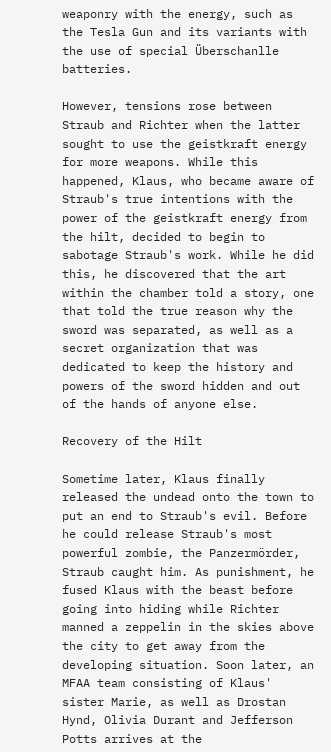weaponry with the energy, such as the Tesla Gun and its variants with the use of special Überschanlle batteries.

However, tensions rose between Straub and Richter when the latter sought to use the geistkraft energy for more weapons. While this happened, Klaus, who became aware of Straub's true intentions with the power of the geistkraft energy from the hilt, decided to begin to sabotage Straub's work. While he did this, he discovered that the art within the chamber told a story, one that told the true reason why the sword was separated, as well as a secret organization that was dedicated to keep the history and powers of the sword hidden and out of the hands of anyone else.

Recovery of the Hilt

Sometime later, Klaus finally released the undead onto the town to put an end to Straub's evil. Before he could release Straub's most powerful zombie, the Panzermörder, Straub caught him. As punishment, he fused Klaus with the beast before going into hiding while Richter manned a zeppelin in the skies above the city to get away from the developing situation. Soon later, an MFAA team consisting of Klaus' sister Marie, as well as Drostan Hynd, Olivia Durant and Jefferson Potts arrives at the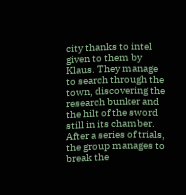city thanks to intel given to them by Klaus. They manage to search through the town, discovering the research bunker and the hilt of the sword still in its chamber. After a series of trials, the group manages to break the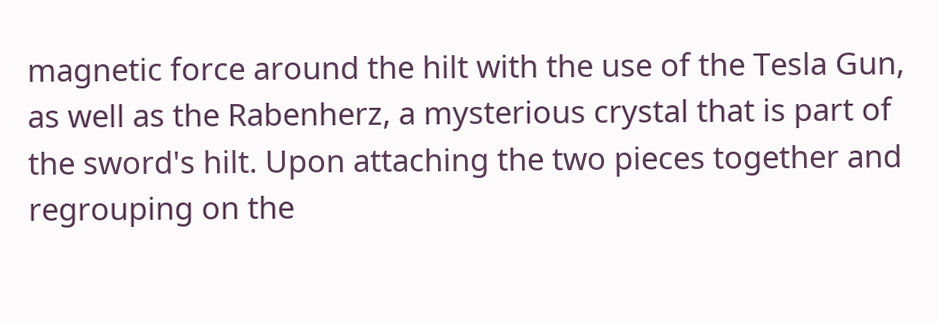magnetic force around the hilt with the use of the Tesla Gun, as well as the Rabenherz, a mysterious crystal that is part of the sword's hilt. Upon attaching the two pieces together and regrouping on the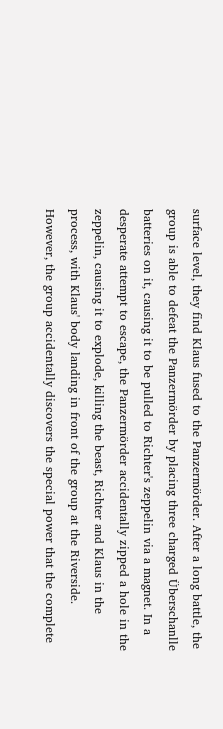surface level, they find Klaus fused to the Panzermörder. After a long battle, the group is able to defeat the Panzermörder by placing three charged Überschanlle batteries on it, causing it to be pulled to Richter's zeppelin via a magnet. In a desperate attempt to escape, the Panzermörder accidentally zipped a hole in the zeppelin, causing it to explode, killing the beast, Richter and Klaus in the process, with Klaus' body landing in front of the group at the Riverside. However, the group accidentally discovers the special power that the complete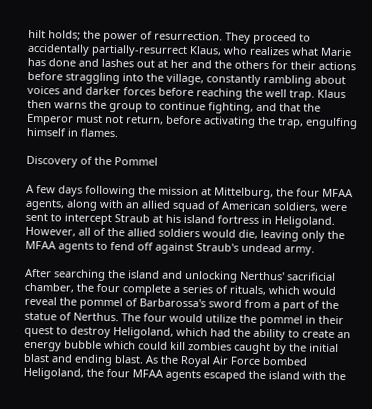hilt holds; the power of resurrection. They proceed to accidentally partially-resurrect Klaus, who realizes what Marie has done and lashes out at her and the others for their actions before straggling into the village, constantly rambling about voices and darker forces before reaching the well trap. Klaus then warns the group to continue fighting, and that the Emperor must not return, before activating the trap, engulfing himself in flames.

Discovery of the Pommel

A few days following the mission at Mittelburg, the four MFAA agents, along with an allied squad of American soldiers, were sent to intercept Straub at his island fortress in Heligoland. However, all of the allied soldiers would die, leaving only the MFAA agents to fend off against Straub's undead army.

After searching the island and unlocking Nerthus' sacrificial chamber, the four complete a series of rituals, which would reveal the pommel of Barbarossa's sword from a part of the statue of Nerthus. The four would utilize the pommel in their quest to destroy Heligoland, which had the ability to create an energy bubble which could kill zombies caught by the initial blast and ending blast. As the Royal Air Force bombed Heligoland, the four MFAA agents escaped the island with the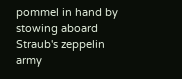pommel in hand by stowing aboard Straub's zeppelin army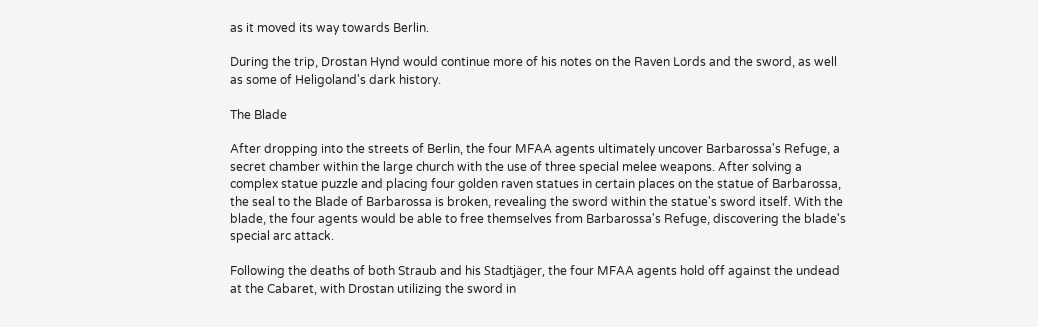as it moved its way towards Berlin.

During the trip, Drostan Hynd would continue more of his notes on the Raven Lords and the sword, as well as some of Heligoland's dark history.

The Blade

After dropping into the streets of Berlin, the four MFAA agents ultimately uncover Barbarossa's Refuge, a secret chamber within the large church with the use of three special melee weapons. After solving a complex statue puzzle and placing four golden raven statues in certain places on the statue of Barbarossa, the seal to the Blade of Barbarossa is broken, revealing the sword within the statue's sword itself. With the blade, the four agents would be able to free themselves from Barbarossa's Refuge, discovering the blade's special arc attack.

Following the deaths of both Straub and his Stadtjäger, the four MFAA agents hold off against the undead at the Cabaret, with Drostan utilizing the sword in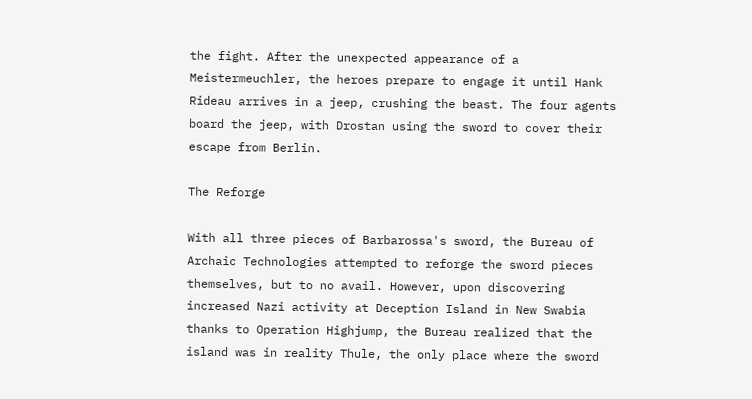the fight. After the unexpected appearance of a Meistermeuchler, the heroes prepare to engage it until Hank Rideau arrives in a jeep, crushing the beast. The four agents board the jeep, with Drostan using the sword to cover their escape from Berlin.

The Reforge

With all three pieces of Barbarossa's sword, the Bureau of Archaic Technologies attempted to reforge the sword pieces themselves, but to no avail. However, upon discovering increased Nazi activity at Deception Island in New Swabia thanks to Operation Highjump, the Bureau realized that the island was in reality Thule, the only place where the sword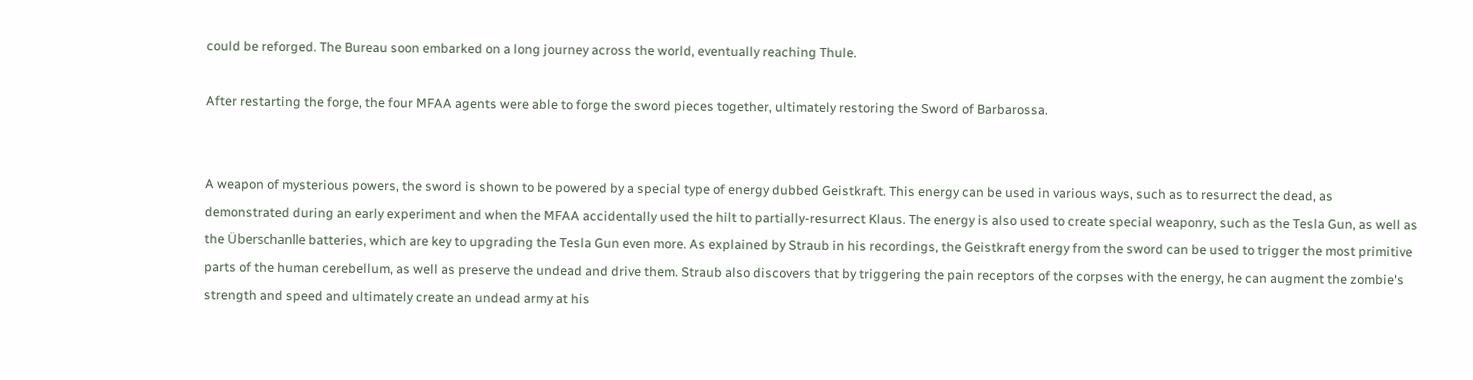could be reforged. The Bureau soon embarked on a long journey across the world, eventually reaching Thule.

After restarting the forge, the four MFAA agents were able to forge the sword pieces together, ultimately restoring the Sword of Barbarossa.


A weapon of mysterious powers, the sword is shown to be powered by a special type of energy dubbed Geistkraft. This energy can be used in various ways, such as to resurrect the dead, as demonstrated during an early experiment and when the MFAA accidentally used the hilt to partially-resurrect Klaus. The energy is also used to create special weaponry, such as the Tesla Gun, as well as the Überschanlle batteries, which are key to upgrading the Tesla Gun even more. As explained by Straub in his recordings, the Geistkraft energy from the sword can be used to trigger the most primitive parts of the human cerebellum, as well as preserve the undead and drive them. Straub also discovers that by triggering the pain receptors of the corpses with the energy, he can augment the zombie's strength and speed and ultimately create an undead army at his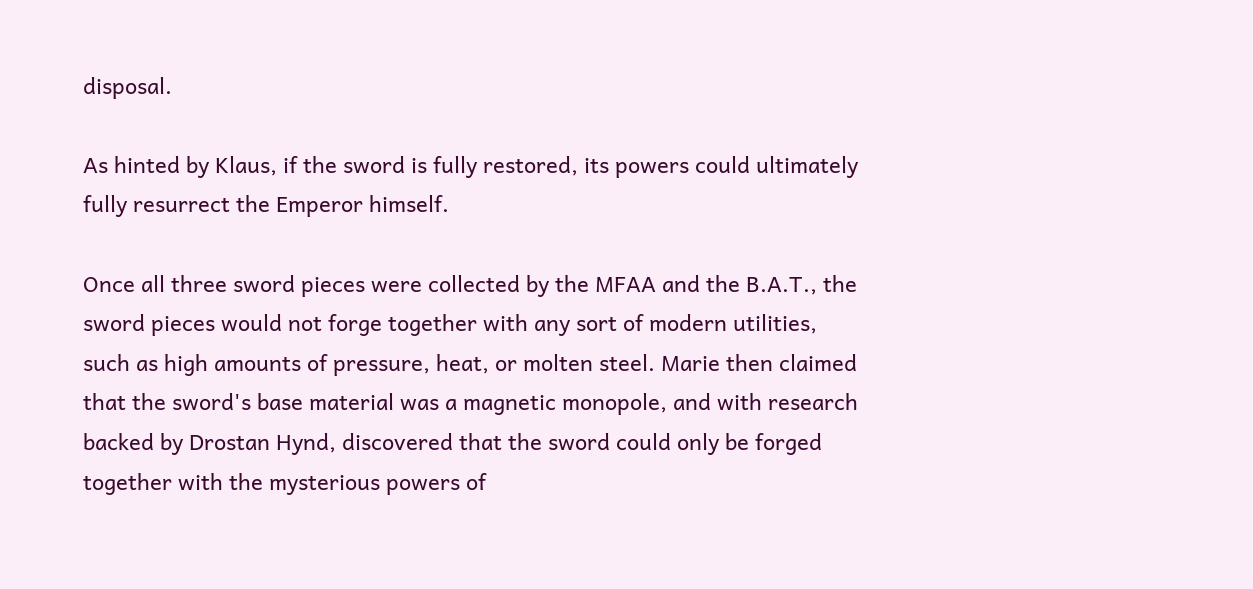disposal.

As hinted by Klaus, if the sword is fully restored, its powers could ultimately fully resurrect the Emperor himself.

Once all three sword pieces were collected by the MFAA and the B.A.T., the sword pieces would not forge together with any sort of modern utilities, such as high amounts of pressure, heat, or molten steel. Marie then claimed that the sword's base material was a magnetic monopole, and with research backed by Drostan Hynd, discovered that the sword could only be forged together with the mysterious powers of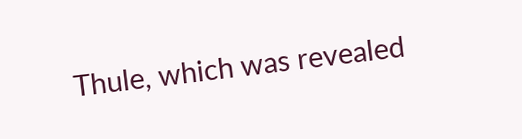Thule, which was revealed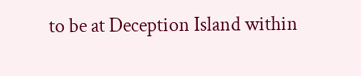to be at Deception Island within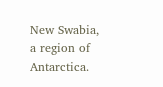New Swabia, a region of Antarctica.